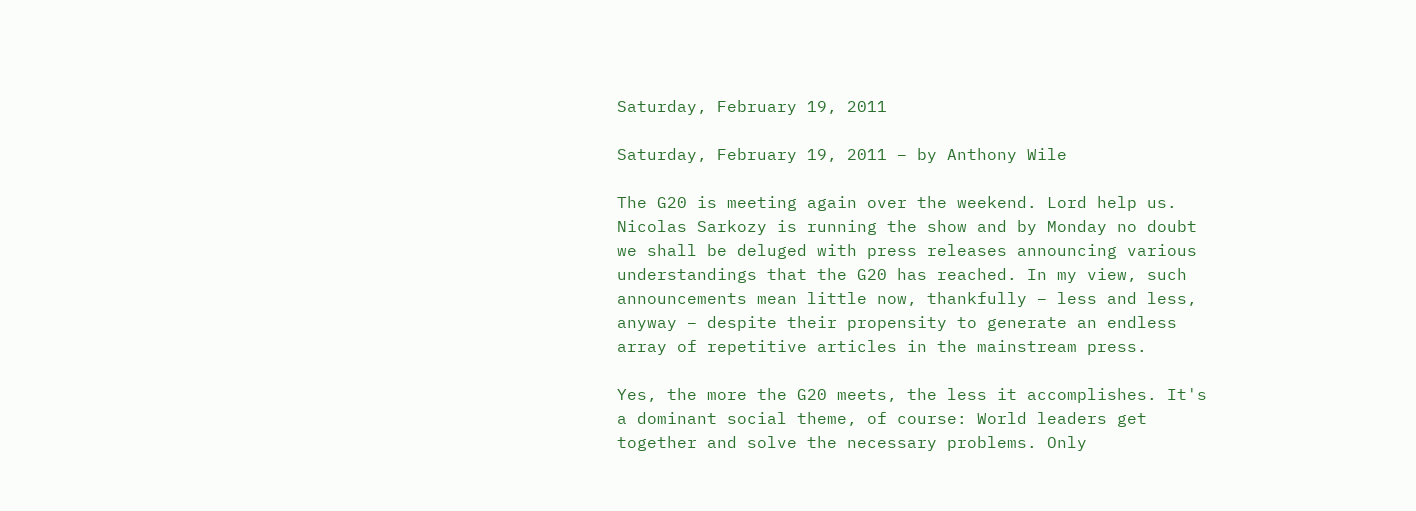Saturday, February 19, 2011

Saturday, February 19, 2011 – by Anthony Wile

The G20 is meeting again over the weekend. Lord help us. Nicolas Sarkozy is running the show and by Monday no doubt we shall be deluged with press releases announcing various understandings that the G20 has reached. In my view, such announcements mean little now, thankfully – less and less, anyway – despite their propensity to generate an endless array of repetitive articles in the mainstream press.

Yes, the more the G20 meets, the less it accomplishes. It's a dominant social theme, of course: World leaders get together and solve the necessary problems. Only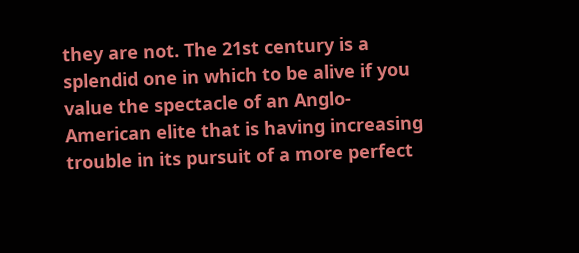they are not. The 21st century is a splendid one in which to be alive if you value the spectacle of an Anglo-American elite that is having increasing trouble in its pursuit of a more perfect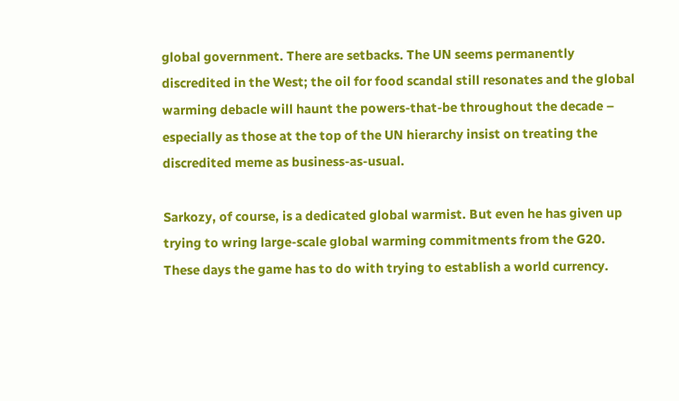global government. There are setbacks. The UN seems permanently discredited in the West; the oil for food scandal still resonates and the global warming debacle will haunt the powers-that-be throughout the decade – especially as those at the top of the UN hierarchy insist on treating the discredited meme as business-as-usual.

Sarkozy, of course, is a dedicated global warmist. But even he has given up trying to wring large-scale global warming commitments from the G20. These days the game has to do with trying to establish a world currency.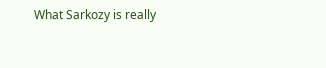What Sarkozy is really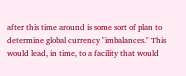after this time around is some sort of plan to determine global currency "imbalances." This would lead, in time, to a facility that would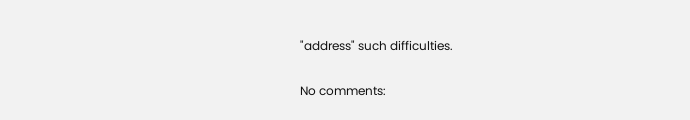"address" such difficulties.

No comments: